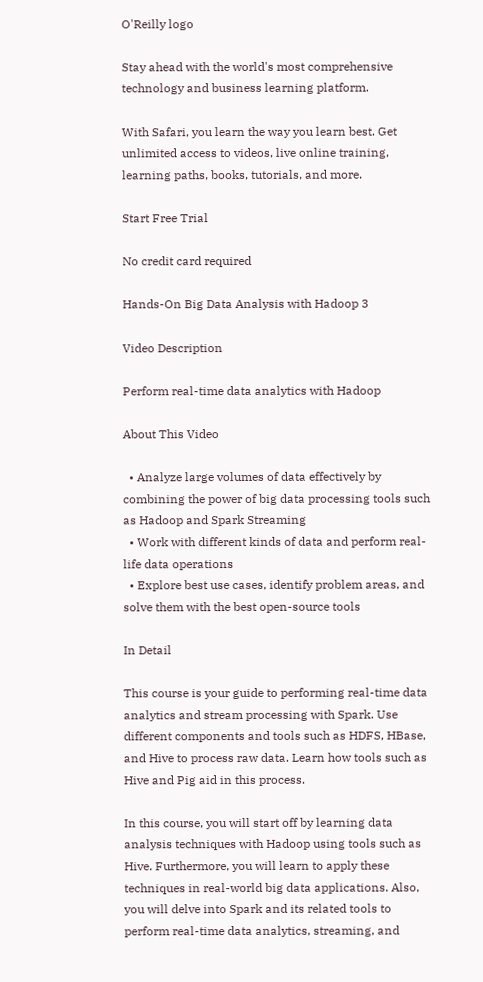O'Reilly logo

Stay ahead with the world's most comprehensive technology and business learning platform.

With Safari, you learn the way you learn best. Get unlimited access to videos, live online training, learning paths, books, tutorials, and more.

Start Free Trial

No credit card required

Hands-On Big Data Analysis with Hadoop 3

Video Description

Perform real-time data analytics with Hadoop

About This Video

  • Analyze large volumes of data effectively by combining the power of big data processing tools such as Hadoop and Spark Streaming
  • Work with different kinds of data and perform real-life data operations
  • Explore best use cases, identify problem areas, and solve them with the best open-source tools

In Detail

This course is your guide to performing real-time data analytics and stream processing with Spark. Use different components and tools such as HDFS, HBase, and Hive to process raw data. Learn how tools such as Hive and Pig aid in this process.

In this course, you will start off by learning data analysis techniques with Hadoop using tools such as Hive. Furthermore, you will learn to apply these techniques in real-world big data applications. Also, you will delve into Spark and its related tools to perform real-time data analytics, streaming, and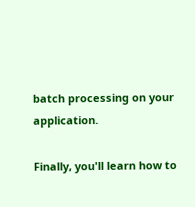batch processing on your application.

Finally, you'll learn how to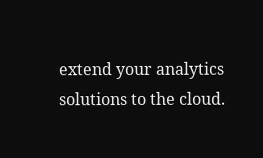extend your analytics solutions to the cloud.